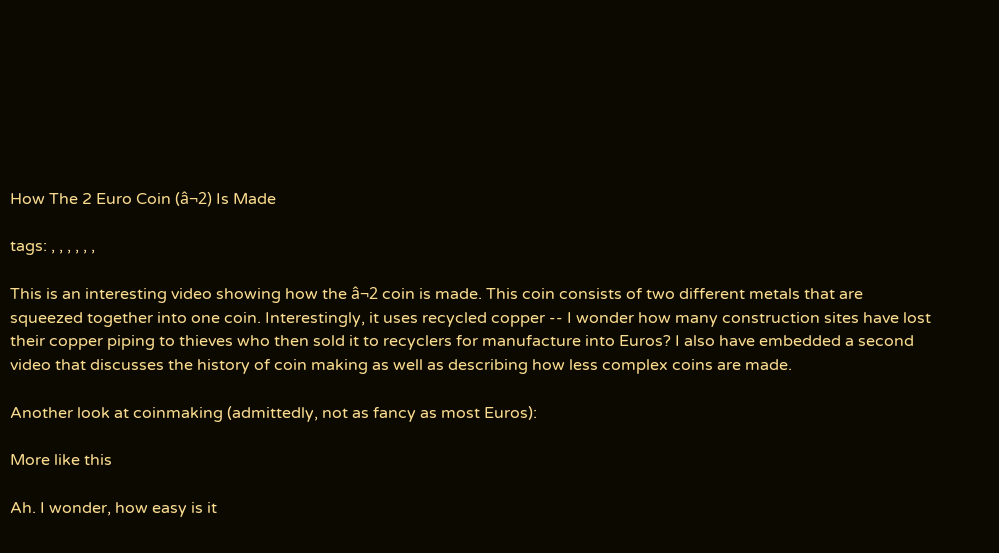How The 2 Euro Coin (â¬2) Is Made

tags: , , , , , ,

This is an interesting video showing how the â¬2 coin is made. This coin consists of two different metals that are squeezed together into one coin. Interestingly, it uses recycled copper -- I wonder how many construction sites have lost their copper piping to thieves who then sold it to recyclers for manufacture into Euros? I also have embedded a second video that discusses the history of coin making as well as describing how less complex coins are made.

Another look at coinmaking (admittedly, not as fancy as most Euros):

More like this

Ah. I wonder, how easy is it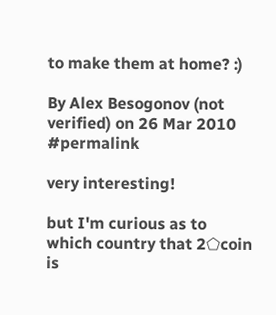to make them at home? :)

By Alex Besogonov (not verified) on 26 Mar 2010 #permalink

very interesting!

but I'm curious as to which country that 2⬠coin is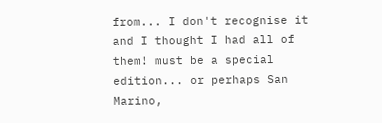from... I don't recognise it and I thought I had all of them! must be a special edition... or perhaps San Marino,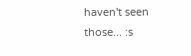haven't seen those... :s